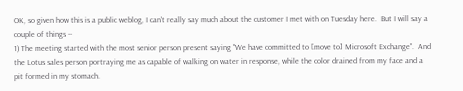OK, so given how this is a public weblog, I can't really say much about the customer I met with on Tuesday here.  But I will say a couple of things --
1) The meeting started with the most senior person present saying "We have committed to [move to] Microsoft Exchange".  And the Lotus sales person portraying me as capable of walking on water in response, while the color drained from my face and a pit formed in my stomach.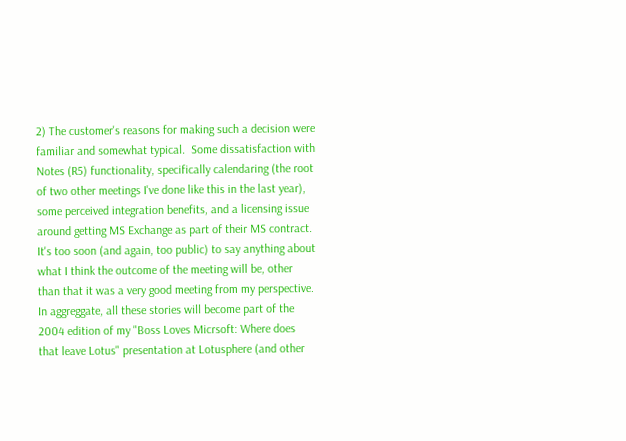2) The customer's reasons for making such a decision were familiar and somewhat typical.  Some dissatisfaction with Notes (R5) functionality, specifically calendaring (the root of two other meetings I've done like this in the last year), some perceived integration benefits, and a licensing issue around getting MS Exchange as part of their MS contract.
It's too soon (and again, too public) to say anything about what I think the outcome of the meeting will be, other than that it was a very good meeting from my perspective.  In aggreggate, all these stories will become part of the 2004 edition of my "Boss Loves Micrsoft: Where does that leave Lotus" presentation at Lotusphere (and other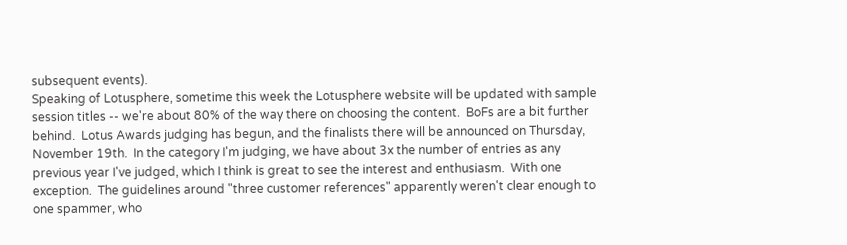subsequent events).
Speaking of Lotusphere, sometime this week the Lotusphere website will be updated with sample session titles -- we're about 80% of the way there on choosing the content.  BoFs are a bit further behind.  Lotus Awards judging has begun, and the finalists there will be announced on Thursday, November 19th.  In the category I'm judging, we have about 3x the number of entries as any previous year I've judged, which I think is great to see the interest and enthusiasm.  With one exception.  The guidelines around "three customer references" apparently weren't clear enough to one spammer, who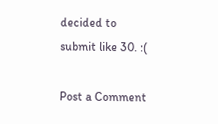decided to submit like 30. :(

Post a Comment